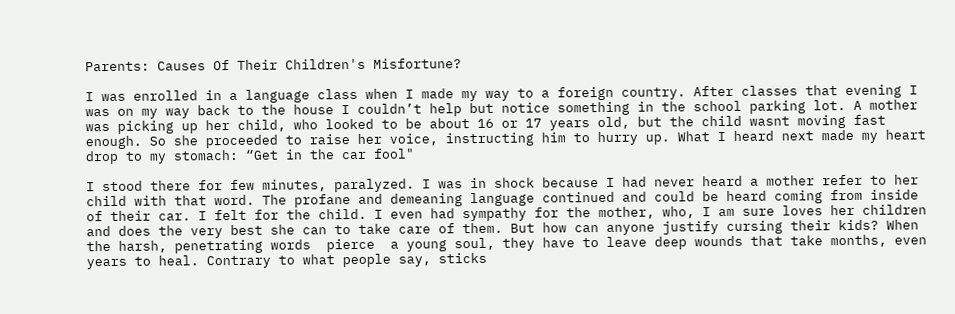Parents: Causes Of Their Children's Misfortune?

I was enrolled in a language class when I made my way to a foreign country. After classes that evening I was on my way back to the house I couldn’t help but notice something in the school parking lot. A mother was picking up her child, who looked to be about 16 or 17 years old, but the child wasnt moving fast enough. So she proceeded to raise her voice, instructing him to hurry up. What I heard next made my heart drop to my stomach: “Get in the car fool"

I stood there for few minutes, paralyzed. I was in shock because I had never heard a mother refer to her child with that word. The profane and demeaning language continued and could be heard coming from inside of their car. I felt for the child. I even had sympathy for the mother, who, I am sure loves her children and does the very best she can to take care of them. But how can anyone justify cursing their kids? When the harsh, penetrating words  pierce  a young soul, they have to leave deep wounds that take months, even years to heal. Contrary to what people say, sticks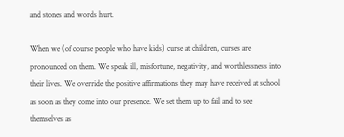and stones and words hurt.

When we (of course people who have kids) curse at children, curses are pronounced on them. We speak ill, misfortune, negativity, and worthlessness into their lives. We override the positive affirmations they may have received at school as soon as they come into our presence. We set them up to fail and to see themselves as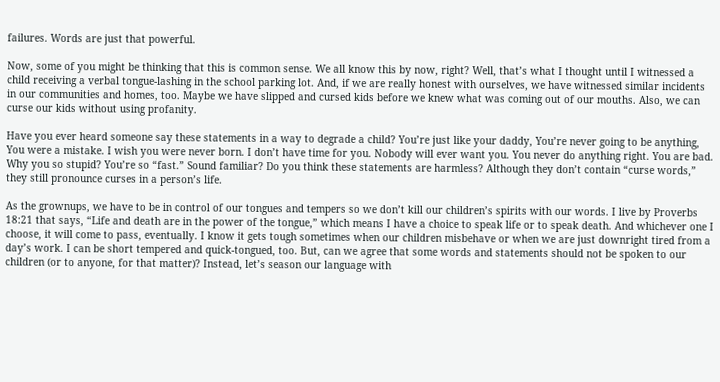failures. Words are just that powerful.

Now, some of you might be thinking that this is common sense. We all know this by now, right? Well, that’s what I thought until I witnessed a child receiving a verbal tongue-lashing in the school parking lot. And, if we are really honest with ourselves, we have witnessed similar incidents in our communities and homes, too. Maybe we have slipped and cursed kids before we knew what was coming out of our mouths. Also, we can curse our kids without using profanity.

Have you ever heard someone say these statements in a way to degrade a child? You’re just like your daddy, You’re never going to be anything, You were a mistake. I wish you were never born. I don’t have time for you. Nobody will ever want you. You never do anything right. You are bad. Why you so stupid? You’re so “fast.” Sound familiar? Do you think these statements are harmless? Although they don’t contain “curse words,” they still pronounce curses in a person’s life.

As the grownups, we have to be in control of our tongues and tempers so we don’t kill our children’s spirits with our words. I live by Proverbs 18:21 that says, “Life and death are in the power of the tongue,” which means I have a choice to speak life or to speak death. And whichever one I choose, it will come to pass, eventually. I know it gets tough sometimes when our children misbehave or when we are just downright tired from a day’s work. I can be short tempered and quick-tongued, too. But, can we agree that some words and statements should not be spoken to our children (or to anyone, for that matter)? Instead, let’s season our language with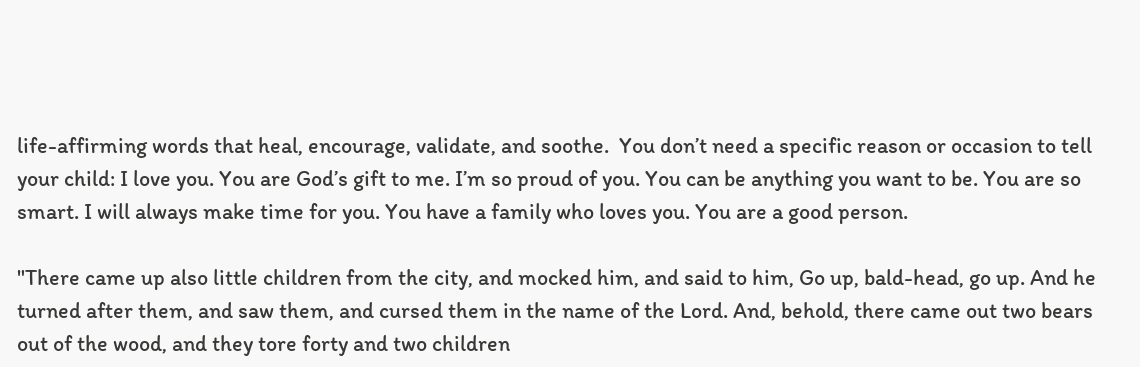life-affirming words that heal, encourage, validate, and soothe.  You don’t need a specific reason or occasion to tell your child: I love you. You are God’s gift to me. I’m so proud of you. You can be anything you want to be. You are so smart. I will always make time for you. You have a family who loves you. You are a good person.

"There came up also little children from the city, and mocked him, and said to him, Go up, bald-head, go up. And he turned after them, and saw them, and cursed them in the name of the Lord. And, behold, there came out two bears out of the wood, and they tore forty and two children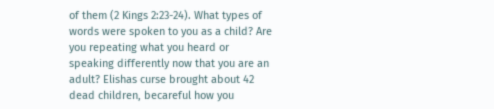of them (2 Kings 2:23-24). What types of words were spoken to you as a child? Are you repeating what you heard or speaking differently now that you are an adult? Elishas curse brought about 42 dead children, becareful how you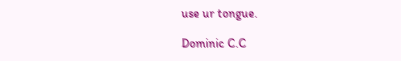use ur tongue.

Dominic C.C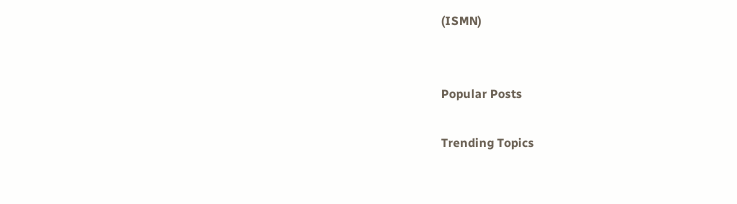(ISMN)


Popular Posts

Trending Topics